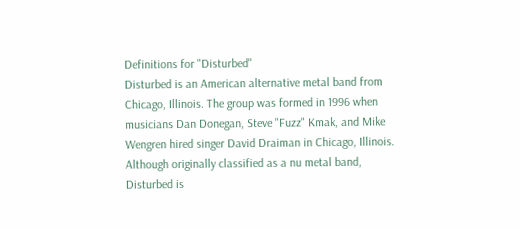Definitions for "Disturbed"
Disturbed is an American alternative metal band from Chicago, Illinois. The group was formed in 1996 when musicians Dan Donegan, Steve "Fuzz" Kmak, and Mike Wengren hired singer David Draiman in Chicago, Illinois. Although originally classified as a nu metal band, Disturbed is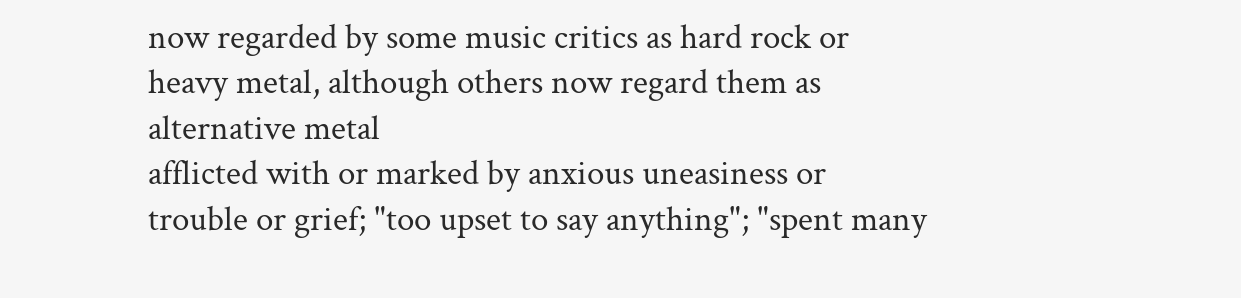now regarded by some music critics as hard rock or heavy metal, although others now regard them as alternative metal
afflicted with or marked by anxious uneasiness or trouble or grief; "too upset to say anything"; "spent many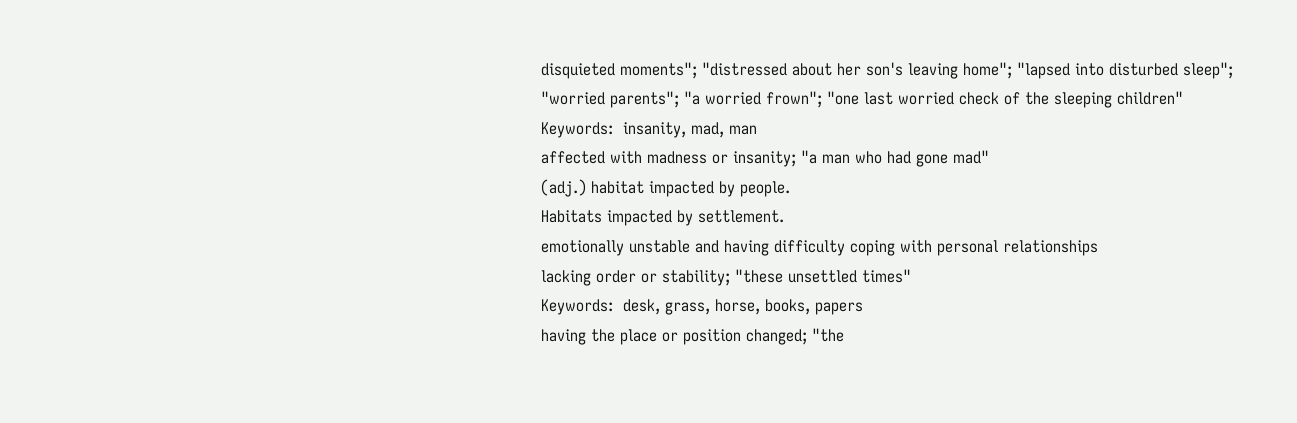disquieted moments"; "distressed about her son's leaving home"; "lapsed into disturbed sleep"; "worried parents"; "a worried frown"; "one last worried check of the sleeping children"
Keywords:  insanity, mad, man
affected with madness or insanity; "a man who had gone mad"
(adj.) habitat impacted by people.
Habitats impacted by settlement.
emotionally unstable and having difficulty coping with personal relationships
lacking order or stability; "these unsettled times"
Keywords:  desk, grass, horse, books, papers
having the place or position changed; "the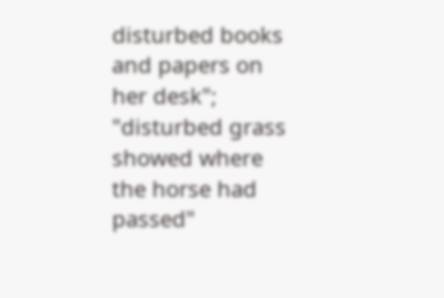disturbed books and papers on her desk"; "disturbed grass showed where the horse had passed"